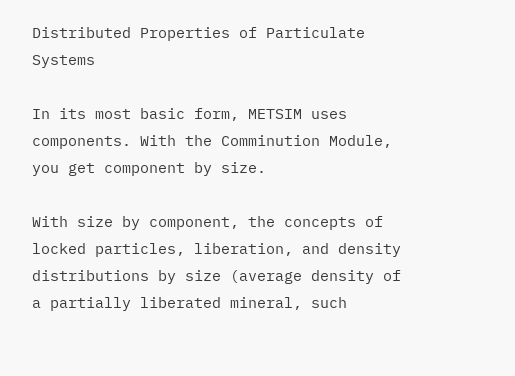Distributed Properties of Particulate Systems

In its most basic form, METSIM uses components. With the Comminution Module, you get component by size.

With size by component, the concepts of locked particles, liberation, and density distributions by size (average density of a partially liberated mineral, such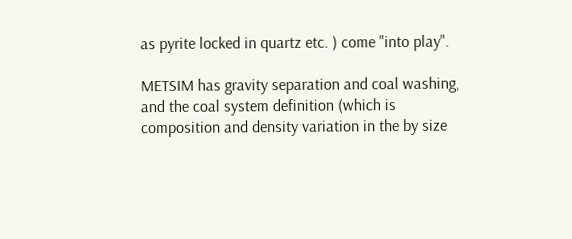as pyrite locked in quartz etc. ) come "into play".

METSIM has gravity separation and coal washing, and the coal system definition (which is composition and density variation in the by size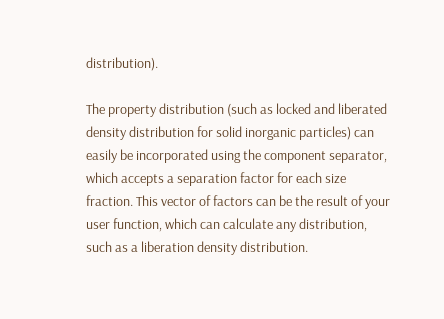distribution).

The property distribution (such as locked and liberated density distribution for solid inorganic particles) can easily be incorporated using the component separator, which accepts a separation factor for each size fraction. This vector of factors can be the result of your user function, which can calculate any distribution, such as a liberation density distribution.